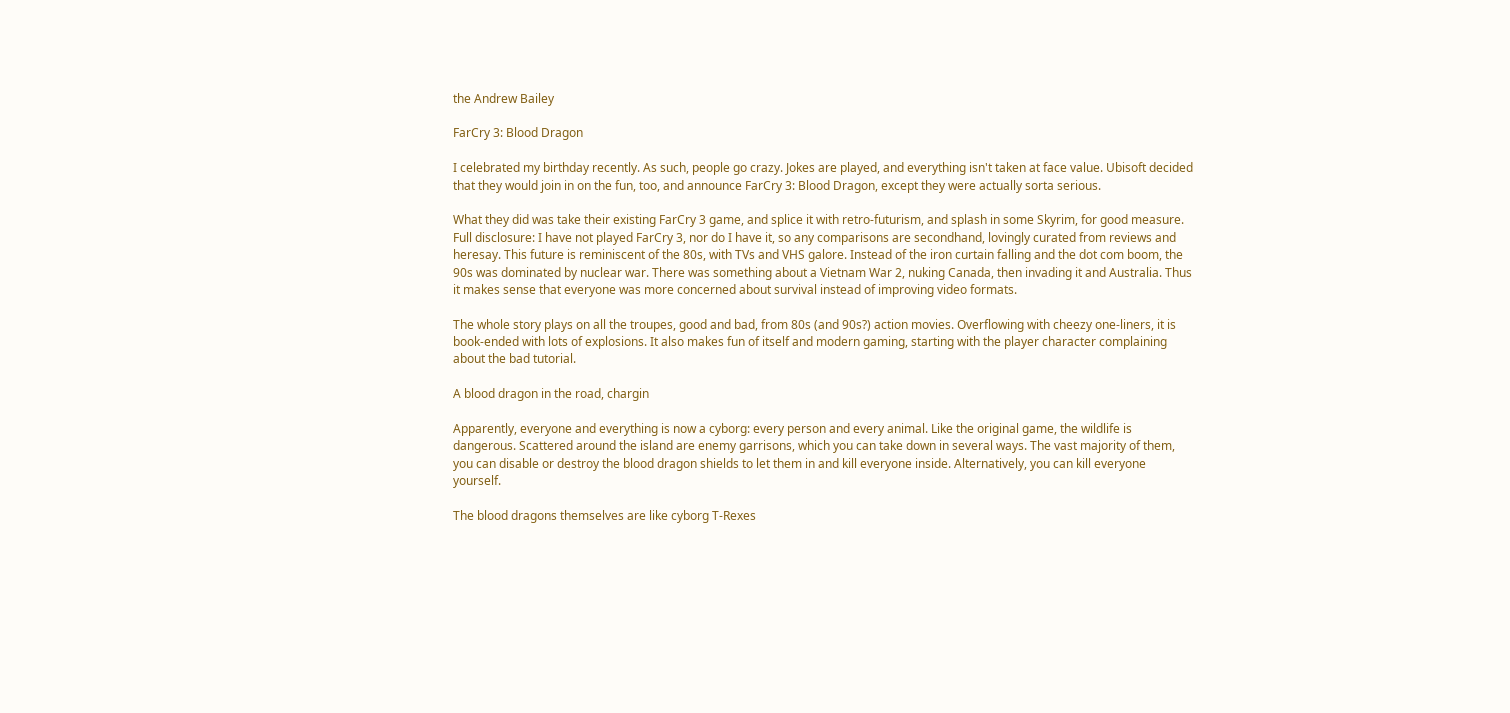the Andrew Bailey

FarCry 3: Blood Dragon

I celebrated my birthday recently. As such, people go crazy. Jokes are played, and everything isn't taken at face value. Ubisoft decided that they would join in on the fun, too, and announce FarCry 3: Blood Dragon, except they were actually sorta serious.

What they did was take their existing FarCry 3 game, and splice it with retro-futurism, and splash in some Skyrim, for good measure. Full disclosure: I have not played FarCry 3, nor do I have it, so any comparisons are secondhand, lovingly curated from reviews and heresay. This future is reminiscent of the 80s, with TVs and VHS galore. Instead of the iron curtain falling and the dot com boom, the 90s was dominated by nuclear war. There was something about a Vietnam War 2, nuking Canada, then invading it and Australia. Thus it makes sense that everyone was more concerned about survival instead of improving video formats.

The whole story plays on all the troupes, good and bad, from 80s (and 90s?) action movies. Overflowing with cheezy one-liners, it is book-ended with lots of explosions. It also makes fun of itself and modern gaming, starting with the player character complaining about the bad tutorial.

A blood dragon in the road, chargin

Apparently, everyone and everything is now a cyborg: every person and every animal. Like the original game, the wildlife is dangerous. Scattered around the island are enemy garrisons, which you can take down in several ways. The vast majority of them, you can disable or destroy the blood dragon shields to let them in and kill everyone inside. Alternatively, you can kill everyone yourself.

The blood dragons themselves are like cyborg T-Rexes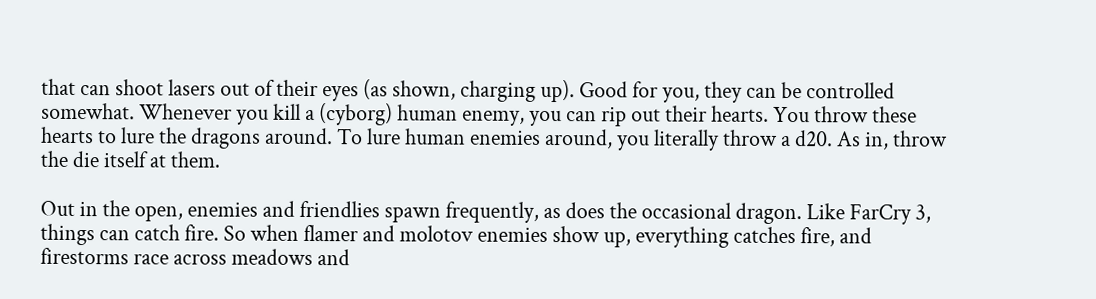that can shoot lasers out of their eyes (as shown, charging up). Good for you, they can be controlled somewhat. Whenever you kill a (cyborg) human enemy, you can rip out their hearts. You throw these hearts to lure the dragons around. To lure human enemies around, you literally throw a d20. As in, throw the die itself at them.

Out in the open, enemies and friendlies spawn frequently, as does the occasional dragon. Like FarCry 3, things can catch fire. So when flamer and molotov enemies show up, everything catches fire, and firestorms race across meadows and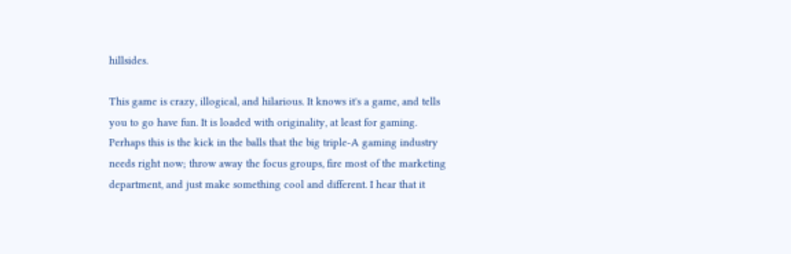hillsides.

This game is crazy, illogical, and hilarious. It knows it's a game, and tells you to go have fun. It is loaded with originality, at least for gaming. Perhaps this is the kick in the balls that the big triple-A gaming industry needs right now; throw away the focus groups, fire most of the marketing department, and just make something cool and different. I hear that it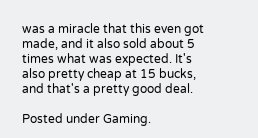was a miracle that this even got made, and it also sold about 5 times what was expected. It's also pretty cheap at 15 bucks, and that's a pretty good deal.

Posted under Gaming.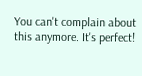You can't complain about this anymore. It's perfect!